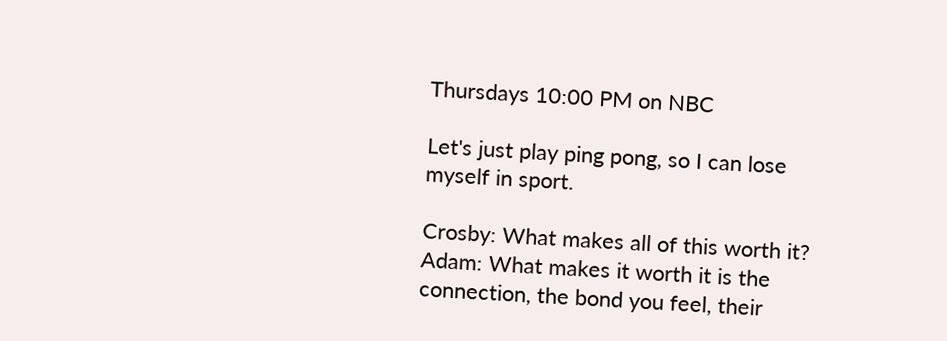Thursdays 10:00 PM on NBC

Let's just play ping pong, so I can lose myself in sport.

Crosby: What makes all of this worth it?
Adam: What makes it worth it is the connection, the bond you feel, their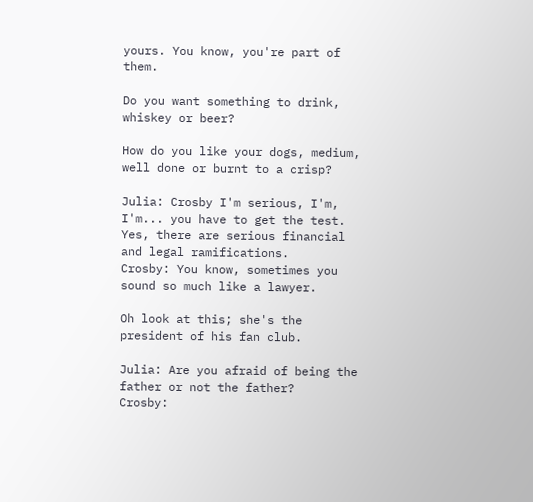yours. You know, you're part of them.

Do you want something to drink, whiskey or beer?

How do you like your dogs, medium, well done or burnt to a crisp?

Julia: Crosby I'm serious, I'm, I'm... you have to get the test. Yes, there are serious financial and legal ramifications.
Crosby: You know, sometimes you sound so much like a lawyer.

Oh look at this; she's the president of his fan club.

Julia: Are you afraid of being the father or not the father?
Crosby: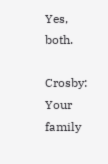Yes, both.

Crosby: Your family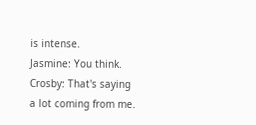is intense.
Jasmine: You think.
Crosby: That's saying a lot coming from me.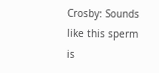Crosby: Sounds like this sperm is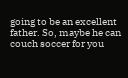going to be an excellent father. So, maybe he can couch soccer for you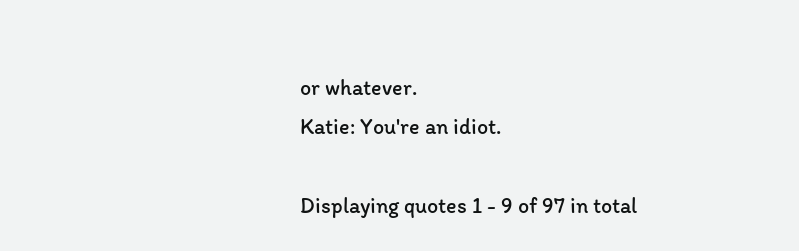or whatever.
Katie: You're an idiot.

Displaying quotes 1 - 9 of 97 in total